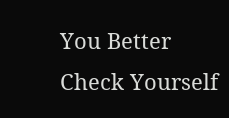You Better Check Yourself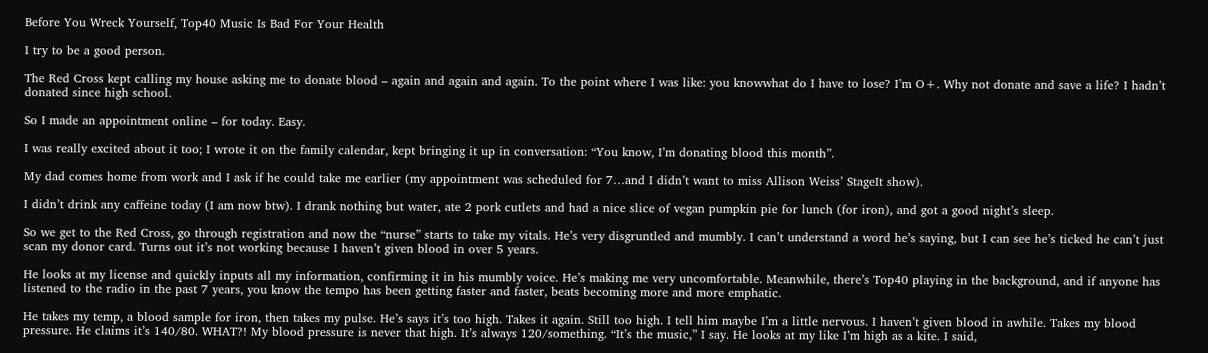Before You Wreck Yourself, Top40 Music Is Bad For Your Health

I try to be a good person.

The Red Cross kept calling my house asking me to donate blood – again and again and again. To the point where I was like: you knowwhat do I have to lose? I’m O+. Why not donate and save a life? I hadn’t donated since high school.

So I made an appointment online – for today. Easy.

I was really excited about it too; I wrote it on the family calendar, kept bringing it up in conversation: “You know, I’m donating blood this month”.

My dad comes home from work and I ask if he could take me earlier (my appointment was scheduled for 7…and I didn’t want to miss Allison Weiss’ StageIt show).

I didn’t drink any caffeine today (I am now btw). I drank nothing but water, ate 2 pork cutlets and had a nice slice of vegan pumpkin pie for lunch (for iron), and got a good night’s sleep.

So we get to the Red Cross, go through registration and now the “nurse” starts to take my vitals. He’s very disgruntled and mumbly. I can’t understand a word he’s saying, but I can see he’s ticked he can’t just scan my donor card. Turns out it’s not working because I haven’t given blood in over 5 years.

He looks at my license and quickly inputs all my information, confirming it in his mumbly voice. He’s making me very uncomfortable. Meanwhile, there’s Top40 playing in the background, and if anyone has listened to the radio in the past 7 years, you know the tempo has been getting faster and faster, beats becoming more and more emphatic.

He takes my temp, a blood sample for iron, then takes my pulse. He’s says it’s too high. Takes it again. Still too high. I tell him maybe I’m a little nervous. I haven’t given blood in awhile. Takes my blood pressure. He claims it’s 140/80. WHAT?! My blood pressure is never that high. It’s always 120/something. “It’s the music,” I say. He looks at my like I’m high as a kite. I said,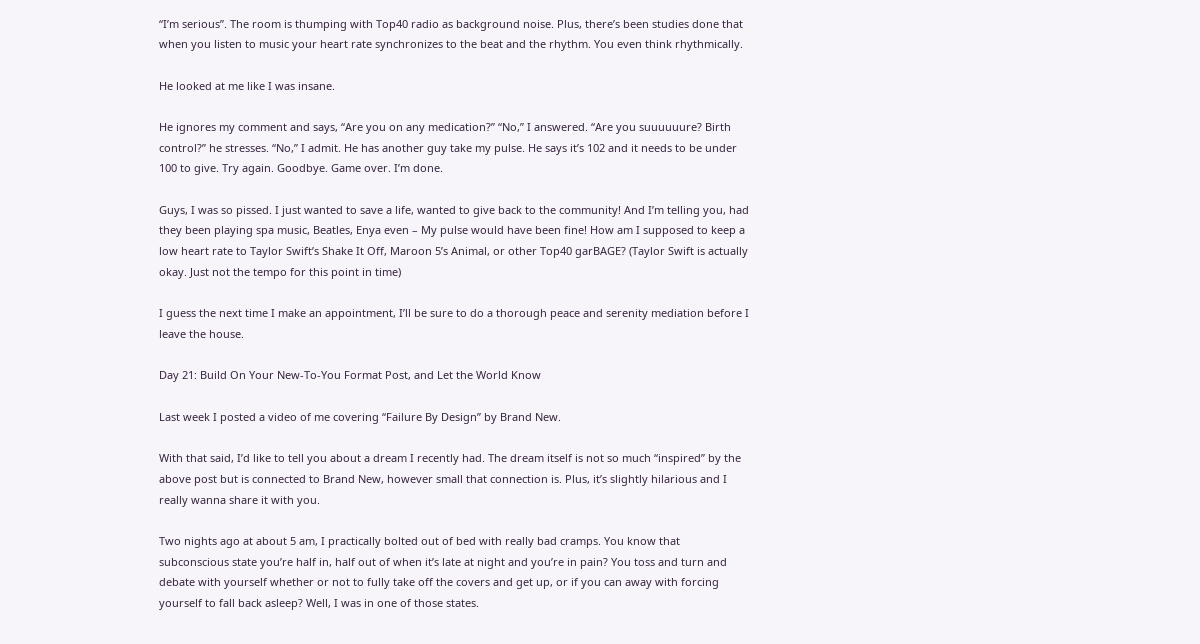“I’m serious”. The room is thumping with Top40 radio as background noise. Plus, there’s been studies done that when you listen to music your heart rate synchronizes to the beat and the rhythm. You even think rhythmically.

He looked at me like I was insane.

He ignores my comment and says, “Are you on any medication?” “No,” I answered. “Are you suuuuuure? Birth control?” he stresses. “No,” I admit. He has another guy take my pulse. He says it’s 102 and it needs to be under 100 to give. Try again. Goodbye. Game over. I’m done.

Guys, I was so pissed. I just wanted to save a life, wanted to give back to the community! And I’m telling you, had they been playing spa music, Beatles, Enya even – My pulse would have been fine! How am I supposed to keep a low heart rate to Taylor Swift’s Shake It Off, Maroon 5’s Animal, or other Top40 garBAGE? (Taylor Swift is actually okay. Just not the tempo for this point in time)

I guess the next time I make an appointment, I’ll be sure to do a thorough peace and serenity mediation before I leave the house.

Day 21: Build On Your New-To-You Format Post, and Let the World Know

Last week I posted a video of me covering “Failure By Design” by Brand New.

With that said, I’d like to tell you about a dream I recently had. The dream itself is not so much “inspired” by the above post but is connected to Brand New, however small that connection is. Plus, it’s slightly hilarious and I really wanna share it with you.

Two nights ago at about 5 am, I practically bolted out of bed with really bad cramps. You know that subconscious state you’re half in, half out of when it’s late at night and you’re in pain? You toss and turn and debate with yourself whether or not to fully take off the covers and get up, or if you can away with forcing yourself to fall back asleep? Well, I was in one of those states.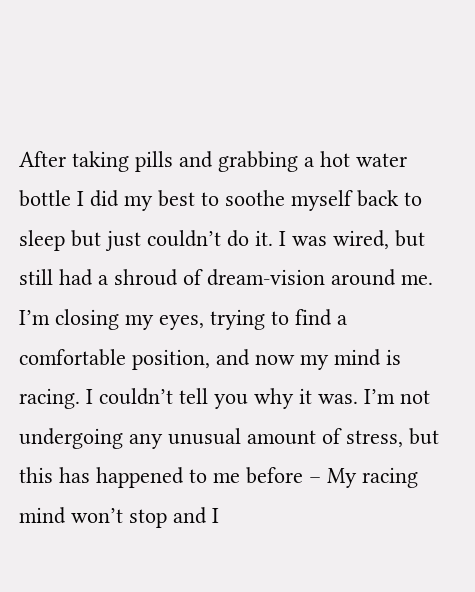After taking pills and grabbing a hot water bottle I did my best to soothe myself back to sleep but just couldn’t do it. I was wired, but still had a shroud of dream-vision around me. I’m closing my eyes, trying to find a comfortable position, and now my mind is racing. I couldn’t tell you why it was. I’m not undergoing any unusual amount of stress, but this has happened to me before – My racing mind won’t stop and I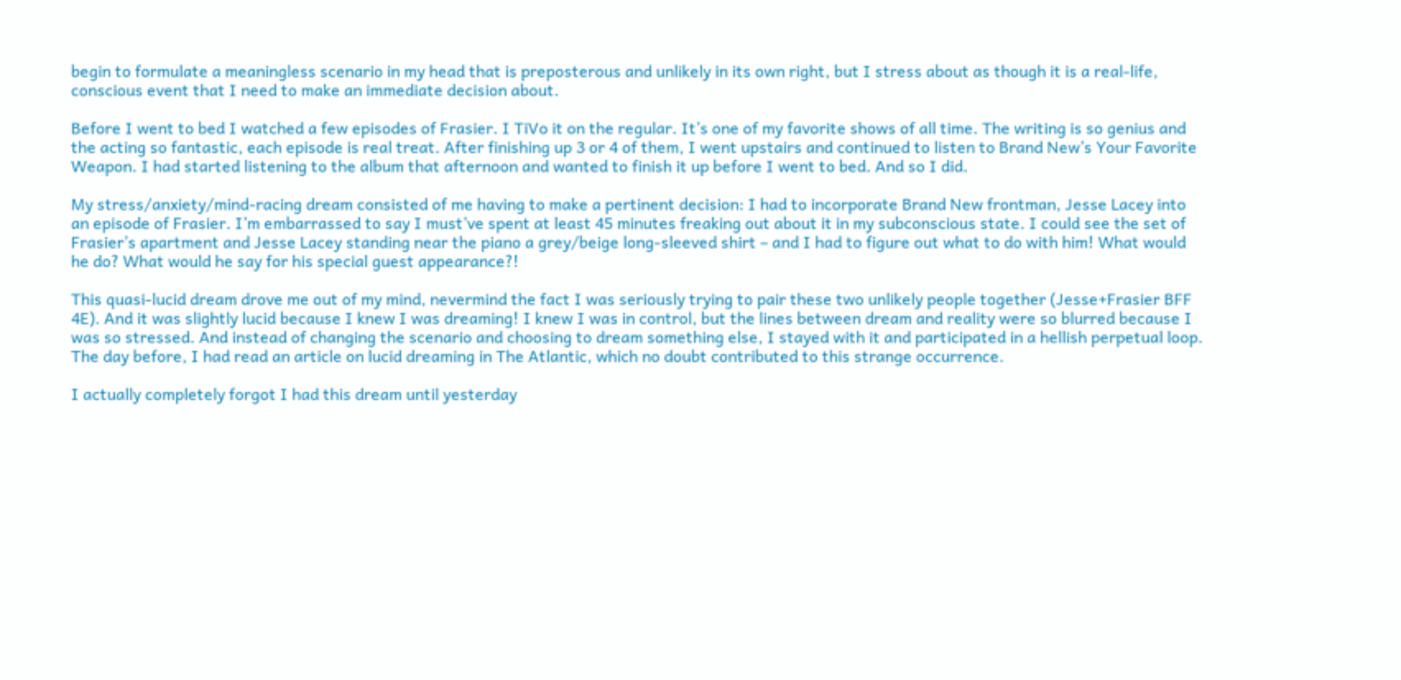begin to formulate a meaningless scenario in my head that is preposterous and unlikely in its own right, but I stress about as though it is a real-life, conscious event that I need to make an immediate decision about.

Before I went to bed I watched a few episodes of Frasier. I TiVo it on the regular. It’s one of my favorite shows of all time. The writing is so genius and the acting so fantastic, each episode is real treat. After finishing up 3 or 4 of them, I went upstairs and continued to listen to Brand New’s Your Favorite Weapon. I had started listening to the album that afternoon and wanted to finish it up before I went to bed. And so I did.

My stress/anxiety/mind-racing dream consisted of me having to make a pertinent decision: I had to incorporate Brand New frontman, Jesse Lacey into an episode of Frasier. I’m embarrassed to say I must’ve spent at least 45 minutes freaking out about it in my subconscious state. I could see the set of Frasier’s apartment and Jesse Lacey standing near the piano a grey/beige long-sleeved shirt – and I had to figure out what to do with him! What would he do? What would he say for his special guest appearance?!

This quasi-lucid dream drove me out of my mind, nevermind the fact I was seriously trying to pair these two unlikely people together (Jesse+Frasier BFF 4E). And it was slightly lucid because I knew I was dreaming! I knew I was in control, but the lines between dream and reality were so blurred because I was so stressed. And instead of changing the scenario and choosing to dream something else, I stayed with it and participated in a hellish perpetual loop. The day before, I had read an article on lucid dreaming in The Atlantic, which no doubt contributed to this strange occurrence.

I actually completely forgot I had this dream until yesterday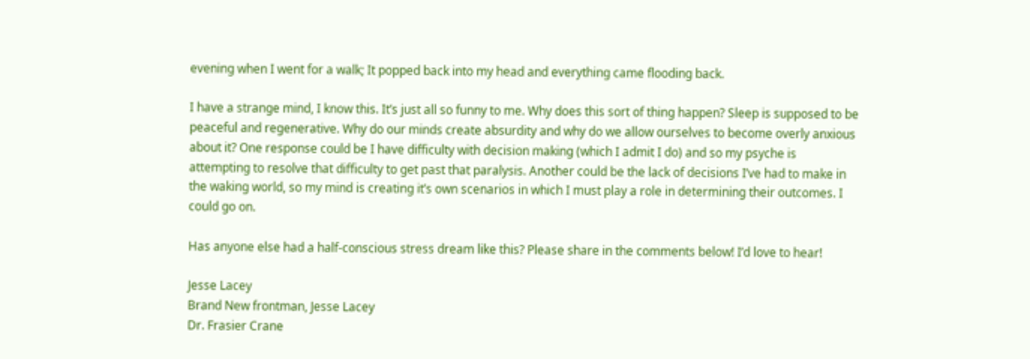evening when I went for a walk; It popped back into my head and everything came flooding back.

I have a strange mind, I know this. It’s just all so funny to me. Why does this sort of thing happen? Sleep is supposed to be peaceful and regenerative. Why do our minds create absurdity and why do we allow ourselves to become overly anxious about it? One response could be I have difficulty with decision making (which I admit I do) and so my psyche is attempting to resolve that difficulty to get past that paralysis. Another could be the lack of decisions I’ve had to make in the waking world, so my mind is creating it’s own scenarios in which I must play a role in determining their outcomes. I could go on.

Has anyone else had a half-conscious stress dream like this? Please share in the comments below! I’d love to hear!

Jesse Lacey
Brand New frontman, Jesse Lacey
Dr. Frasier Crane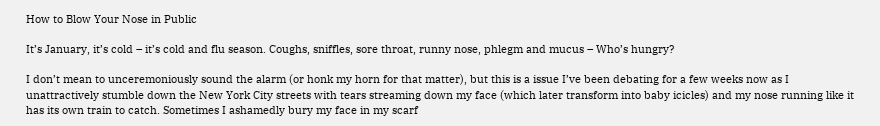How to Blow Your Nose in Public

It’s January, it’s cold – it’s cold and flu season. Coughs, sniffles, sore throat, runny nose, phlegm and mucus – Who’s hungry?

I don’t mean to unceremoniously sound the alarm (or honk my horn for that matter), but this is a issue I’ve been debating for a few weeks now as I unattractively stumble down the New York City streets with tears streaming down my face (which later transform into baby icicles) and my nose running like it has its own train to catch. Sometimes I ashamedly bury my face in my scarf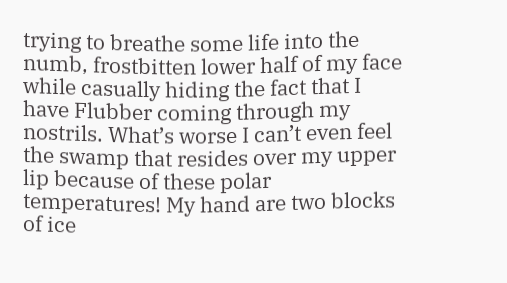trying to breathe some life into the numb, frostbitten lower half of my face while casually hiding the fact that I have Flubber coming through my nostrils. What’s worse I can’t even feel the swamp that resides over my upper lip because of these polar temperatures! My hand are two blocks of ice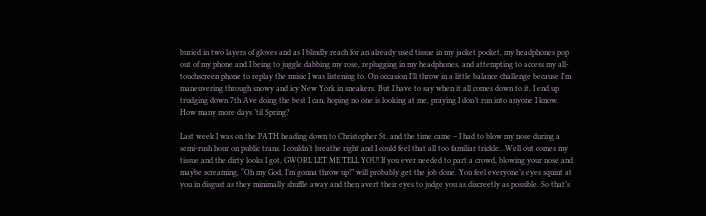buried in two layers of gloves and as I blindly reach for an already used tissue in my jacket pocket, my headphones pop out of my phone and I being to juggle dabbing my rose, replugging in my headphones, and attempting to access my all-touchscreen phone to replay the music I was listening to. On occasion I’ll throw in a little balance challenge because I’m maneuvering through snowy and icy New York in sneakers. But I have to say when it all comes down to it, I end up trudging down 7th Ave doing the best I can, hoping no one is looking at me, praying I don’t run into anyone I know. How many more days ’til Spring?

Last week I was on the PATH heading down to Christopher St. and the time came – I had to blow my nose during a semi-rush hour on public trans. I couldn’t breathe right and I could feel that all too familiar trickle…Well out comes my tissue and the dirty looks I got, GWORL LET ME TELL YOU! If you ever needed to part a crowd, blowing your nose and maybe screaming, “Oh my God, I’m gonna throw up!” will probably get the job done. You feel everyone’s eyes squint at you in disgust as they minimally shuffle away and then avert their eyes to judge you as discreetly as possible. So that’s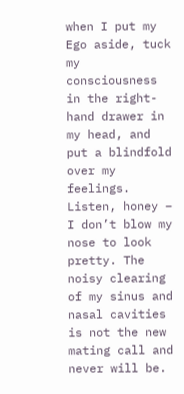when I put my Ego aside, tuck my consciousness in the right-hand drawer in my head, and put a blindfold over my feelings. Listen, honey – I don’t blow my nose to look pretty. The noisy clearing of my sinus and nasal cavities is not the new mating call and never will be.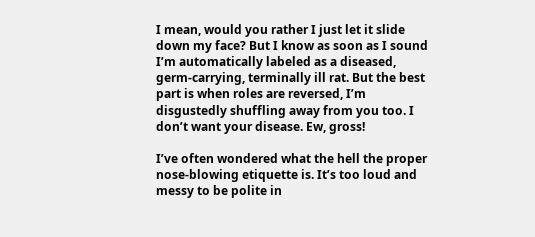I mean, would you rather I just let it slide down my face? But I know as soon as I sound I’m automatically labeled as a diseased, germ-carrying, terminally ill rat. But the best part is when roles are reversed, I’m disgustedly shuffling away from you too. I don’t want your disease. Ew, gross!

I’ve often wondered what the hell the proper nose-blowing etiquette is. It’s too loud and messy to be polite in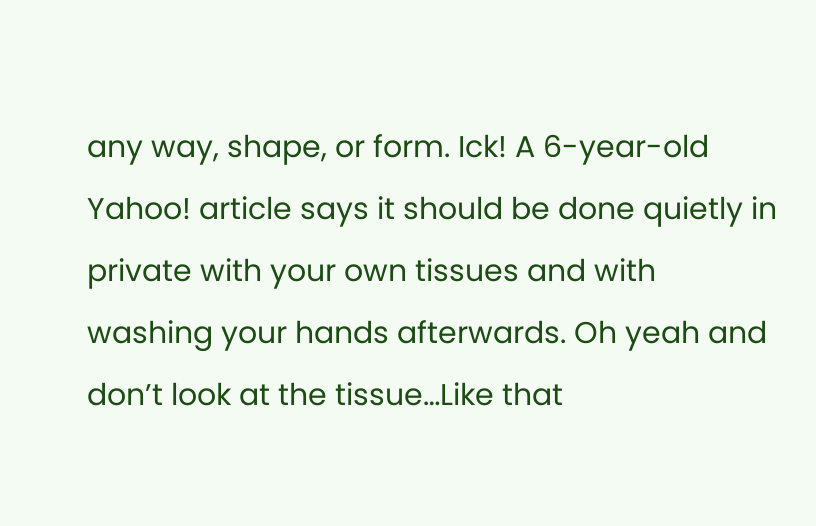any way, shape, or form. Ick! A 6-year-old Yahoo! article says it should be done quietly in private with your own tissues and with washing your hands afterwards. Oh yeah and don’t look at the tissue…Like that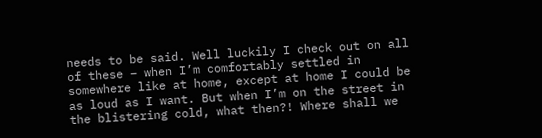needs to be said. Well luckily I check out on all of these – when I’m comfortably settled in somewhere like at home, except at home I could be as loud as I want. But when I’m on the street in the blistering cold, what then?! Where shall we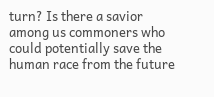turn? Is there a savior among us commoners who could potentially save the human race from the future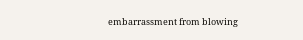embarrassment from blowing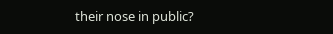their nose in public?